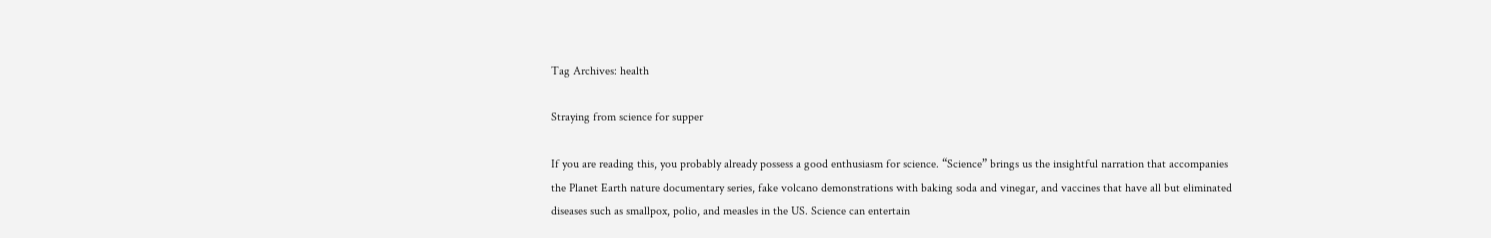Tag Archives: health

Straying from science for supper

If you are reading this, you probably already possess a good enthusiasm for science. “Science” brings us the insightful narration that accompanies the Planet Earth nature documentary series, fake volcano demonstrations with baking soda and vinegar, and vaccines that have all but eliminated diseases such as smallpox, polio, and measles in the US. Science can entertain